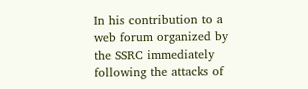In his contribution to a web forum organized by the SSRC immediately following the attacks of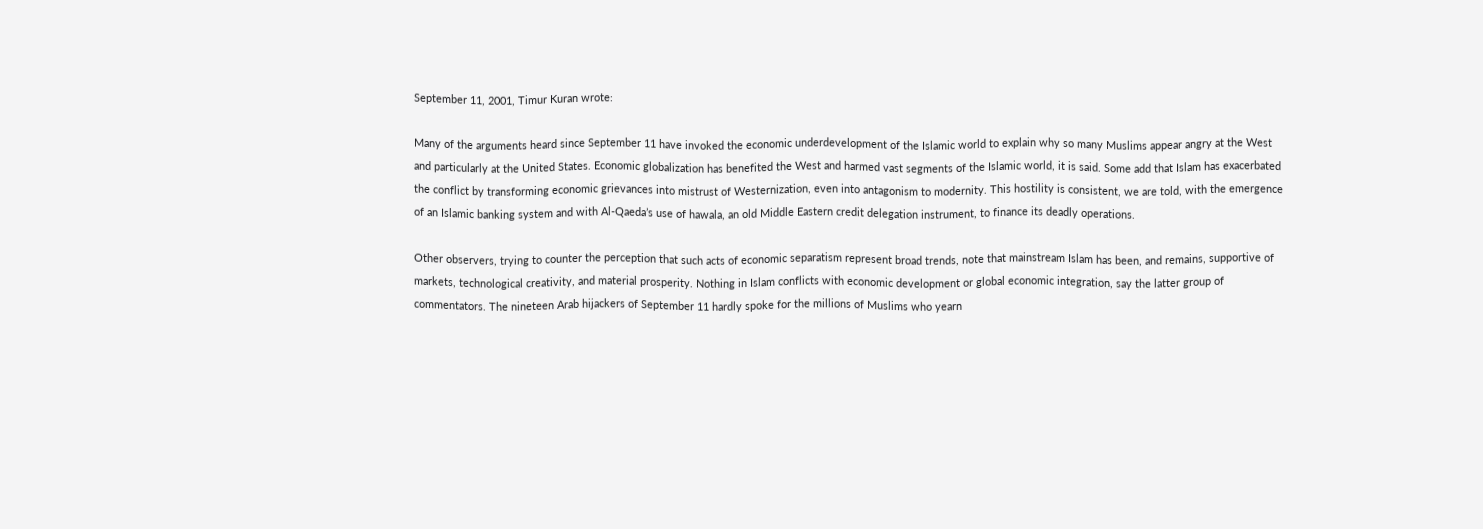September 11, 2001, Timur Kuran wrote:

Many of the arguments heard since September 11 have invoked the economic underdevelopment of the Islamic world to explain why so many Muslims appear angry at the West and particularly at the United States. Economic globalization has benefited the West and harmed vast segments of the Islamic world, it is said. Some add that Islam has exacerbated the conflict by transforming economic grievances into mistrust of Westernization, even into antagonism to modernity. This hostility is consistent, we are told, with the emergence of an Islamic banking system and with Al-Qaeda’s use of hawala, an old Middle Eastern credit delegation instrument, to finance its deadly operations.

Other observers, trying to counter the perception that such acts of economic separatism represent broad trends, note that mainstream Islam has been, and remains, supportive of markets, technological creativity, and material prosperity. Nothing in Islam conflicts with economic development or global economic integration, say the latter group of commentators. The nineteen Arab hijackers of September 11 hardly spoke for the millions of Muslims who yearn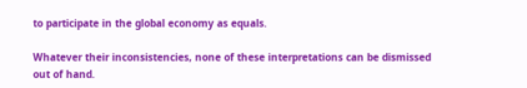to participate in the global economy as equals.

Whatever their inconsistencies, none of these interpretations can be dismissed out of hand.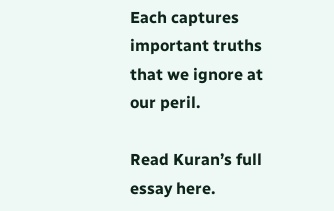Each captures important truths that we ignore at our peril.

Read Kuran’s full essay here.